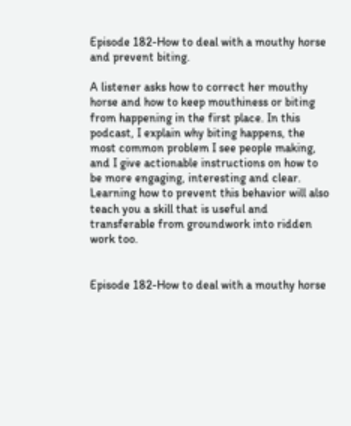Episode 182-How to deal with a mouthy horse and prevent biting.

A listener asks how to correct her mouthy horse and how to keep mouthiness or biting from happening in the first place. In this podcast, I explain why biting happens, the most common problem I see people making, and I give actionable instructions on how to be more engaging, interesting and clear.
Learning how to prevent this behavior will also teach you a skill that is useful and transferable from groundwork into ridden work too.


Episode 182-How to deal with a mouthy horse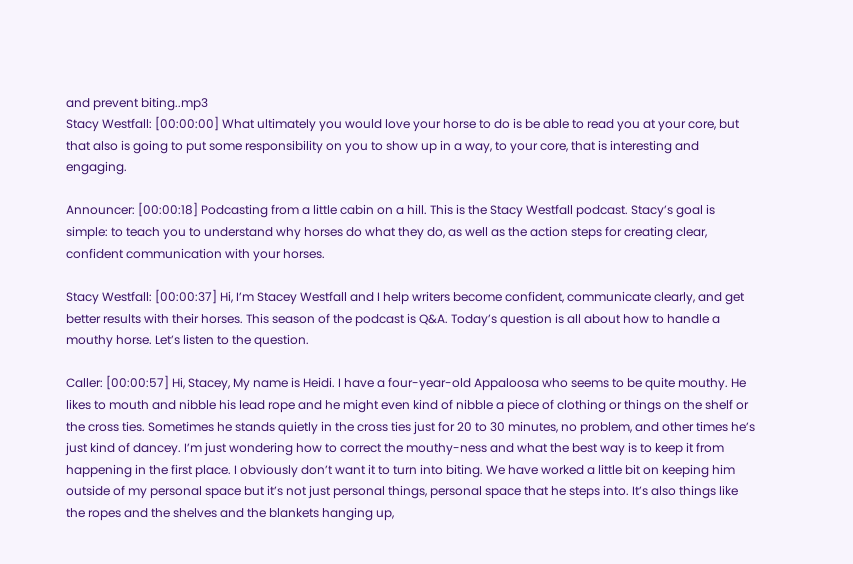and prevent biting..mp3
Stacy Westfall: [00:00:00] What ultimately you would love your horse to do is be able to read you at your core, but that also is going to put some responsibility on you to show up in a way, to your core, that is interesting and engaging.

Announcer: [00:00:18] Podcasting from a little cabin on a hill. This is the Stacy Westfall podcast. Stacy’s goal is simple: to teach you to understand why horses do what they do, as well as the action steps for creating clear, confident communication with your horses.

Stacy Westfall: [00:00:37] Hi, I’m Stacey Westfall and I help writers become confident, communicate clearly, and get better results with their horses. This season of the podcast is Q&A. Today’s question is all about how to handle a mouthy horse. Let’s listen to the question.

Caller: [00:00:57] Hi, Stacey, My name is Heidi. I have a four-year-old Appaloosa who seems to be quite mouthy. He likes to mouth and nibble his lead rope and he might even kind of nibble a piece of clothing or things on the shelf or the cross ties. Sometimes he stands quietly in the cross ties just for 20 to 30 minutes, no problem, and other times he’s just kind of dancey. I’m just wondering how to correct the mouthy-ness and what the best way is to keep it from happening in the first place. I obviously don’t want it to turn into biting. We have worked a little bit on keeping him outside of my personal space but it’s not just personal things, personal space that he steps into. It’s also things like the ropes and the shelves and the blankets hanging up,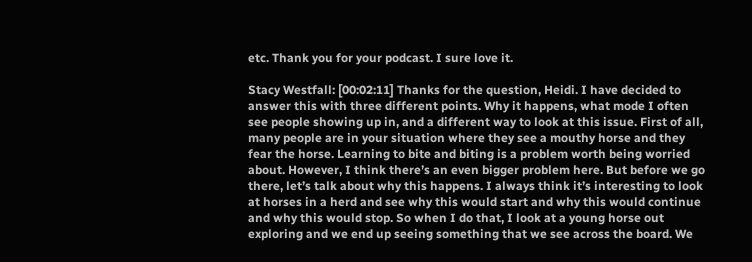etc. Thank you for your podcast. I sure love it.

Stacy Westfall: [00:02:11] Thanks for the question, Heidi. I have decided to answer this with three different points. Why it happens, what mode I often see people showing up in, and a different way to look at this issue. First of all, many people are in your situation where they see a mouthy horse and they fear the horse. Learning to bite and biting is a problem worth being worried about. However, I think there’s an even bigger problem here. But before we go there, let’s talk about why this happens. I always think it’s interesting to look at horses in a herd and see why this would start and why this would continue and why this would stop. So when I do that, I look at a young horse out exploring and we end up seeing something that we see across the board. We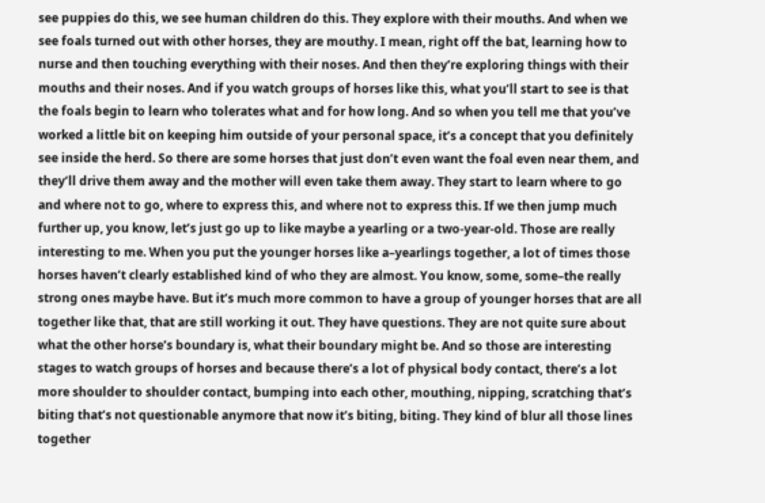see puppies do this, we see human children do this. They explore with their mouths. And when we see foals turned out with other horses, they are mouthy. I mean, right off the bat, learning how to nurse and then touching everything with their noses. And then they’re exploring things with their mouths and their noses. And if you watch groups of horses like this, what you’ll start to see is that the foals begin to learn who tolerates what and for how long. And so when you tell me that you’ve worked a little bit on keeping him outside of your personal space, it’s a concept that you definitely see inside the herd. So there are some horses that just don’t even want the foal even near them, and they’ll drive them away and the mother will even take them away. They start to learn where to go and where not to go, where to express this, and where not to express this. If we then jump much further up, you know, let’s just go up to like maybe a yearling or a two-year-old. Those are really interesting to me. When you put the younger horses like a–yearlings together, a lot of times those horses haven’t clearly established kind of who they are almost. You know, some, some–the really strong ones maybe have. But it’s much more common to have a group of younger horses that are all together like that, that are still working it out. They have questions. They are not quite sure about what the other horse’s boundary is, what their boundary might be. And so those are interesting stages to watch groups of horses and because there’s a lot of physical body contact, there’s a lot more shoulder to shoulder contact, bumping into each other, mouthing, nipping, scratching that’s biting that’s not questionable anymore that now it’s biting, biting. They kind of blur all those lines together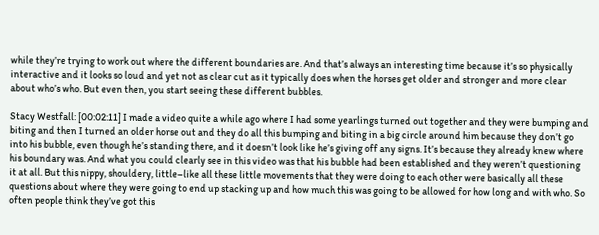while they’re trying to work out where the different boundaries are. And that’s always an interesting time because it’s so physically interactive and it looks so loud and yet not as clear cut as it typically does when the horses get older and stronger and more clear about who’s who. But even then, you start seeing these different bubbles.

Stacy Westfall: [00:02:11] I made a video quite a while ago where I had some yearlings turned out together and they were bumping and biting and then I turned an older horse out and they do all this bumping and biting in a big circle around him because they don’t go into his bubble, even though he’s standing there, and it doesn’t look like he’s giving off any signs. It’s because they already knew where his boundary was. And what you could clearly see in this video was that his bubble had been established and they weren’t questioning it at all. But this nippy, shouldery, little–like all these little movements that they were doing to each other were basically all these questions about where they were going to end up stacking up and how much this was going to be allowed for how long and with who. So often people think they’ve got this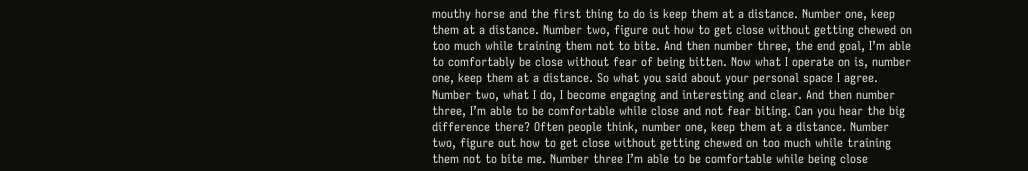mouthy horse and the first thing to do is keep them at a distance. Number one, keep them at a distance. Number two, figure out how to get close without getting chewed on too much while training them not to bite. And then number three, the end goal, I’m able to comfortably be close without fear of being bitten. Now what I operate on is, number one, keep them at a distance. So what you said about your personal space I agree. Number two, what I do, I become engaging and interesting and clear. And then number three, I’m able to be comfortable while close and not fear biting. Can you hear the big difference there? Often people think, number one, keep them at a distance. Number two, figure out how to get close without getting chewed on too much while training them not to bite me. Number three I’m able to be comfortable while being close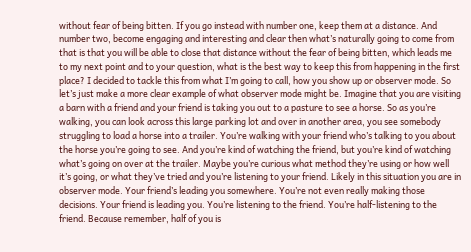without fear of being bitten. If you go instead with number one, keep them at a distance. And number two, become engaging and interesting and clear then what’s naturally going to come from that is that you will be able to close that distance without the fear of being bitten, which leads me to my next point and to your question, what is the best way to keep this from happening in the first place? I decided to tackle this from what I’m going to call, how you show up or observer mode. So let’s just make a more clear example of what observer mode might be. Imagine that you are visiting a barn with a friend and your friend is taking you out to a pasture to see a horse. So as you’re walking, you can look across this large parking lot and over in another area, you see somebody struggling to load a horse into a trailer. You’re walking with your friend who’s talking to you about the horse you’re going to see. And you’re kind of watching the friend, but you’re kind of watching what’s going on over at the trailer. Maybe you’re curious what method they’re using or how well it’s going, or what they’ve tried and you’re listening to your friend. Likely in this situation you are in observer mode. Your friend’s leading you somewhere. You’re not even really making those decisions. Your friend is leading you. You’re listening to the friend. You’re half-listening to the friend. Because remember, half of you is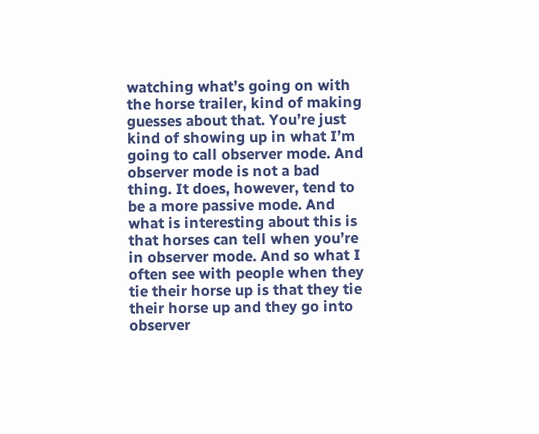watching what’s going on with the horse trailer, kind of making guesses about that. You’re just kind of showing up in what I’m going to call observer mode. And observer mode is not a bad thing. It does, however, tend to be a more passive mode. And what is interesting about this is that horses can tell when you’re in observer mode. And so what I often see with people when they tie their horse up is that they tie their horse up and they go into observer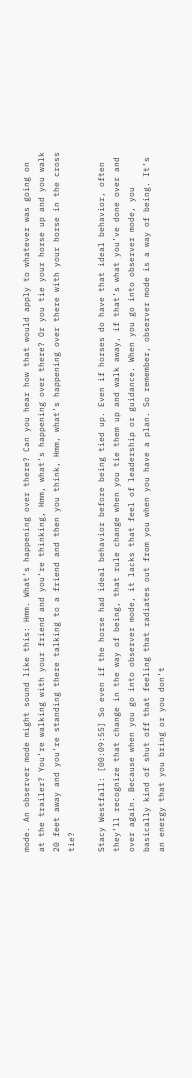mode. An observer mode might sound like this: Hmm. What’s happening over there? Can you hear how that would apply to whatever was going on at the trailer? You’re walking with your friend and you’re thinking, Hmm, what’s happening over there? Or you tie your horse up and you walk 20 feet away and you’re standing there talking to a friend and then you think, Hmm, what’s happening over there with your horse in the cross tie?

Stacy Westfall: [00:09:55] So even if the horse had ideal behavior before being tied up. Even if horses do have that ideal behavior, often they’ll recognize that change in the way of being, that rule change when you tie them up and walk away, if that’s what you’ve done over and over again. Because when you go into observer mode, it lacks that feel of leadership or guidance. When you go into observer mode, you basically kind of shut off that feeling that radiates out from you when you have a plan. So remember, observer mode is a way of being. It’s an energy that you bring or you don’t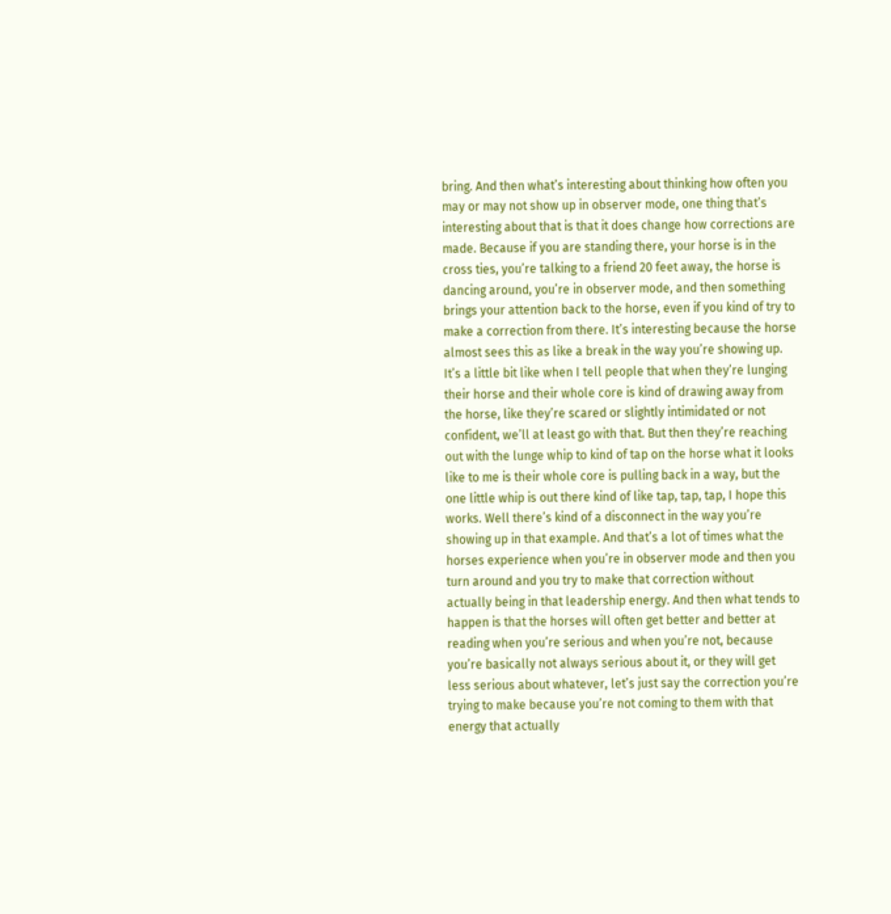bring. And then what’s interesting about thinking how often you may or may not show up in observer mode, one thing that’s interesting about that is that it does change how corrections are made. Because if you are standing there, your horse is in the cross ties, you’re talking to a friend 20 feet away, the horse is dancing around, you’re in observer mode, and then something brings your attention back to the horse, even if you kind of try to make a correction from there. It’s interesting because the horse almost sees this as like a break in the way you’re showing up. It’s a little bit like when I tell people that when they’re lunging their horse and their whole core is kind of drawing away from the horse, like they’re scared or slightly intimidated or not confident, we’ll at least go with that. But then they’re reaching out with the lunge whip to kind of tap on the horse what it looks like to me is their whole core is pulling back in a way, but the one little whip is out there kind of like tap, tap, tap, I hope this works. Well there’s kind of a disconnect in the way you’re showing up in that example. And that’s a lot of times what the horses experience when you’re in observer mode and then you turn around and you try to make that correction without actually being in that leadership energy. And then what tends to happen is that the horses will often get better and better at reading when you’re serious and when you’re not, because you’re basically not always serious about it, or they will get less serious about whatever, let’s just say the correction you’re trying to make because you’re not coming to them with that energy that actually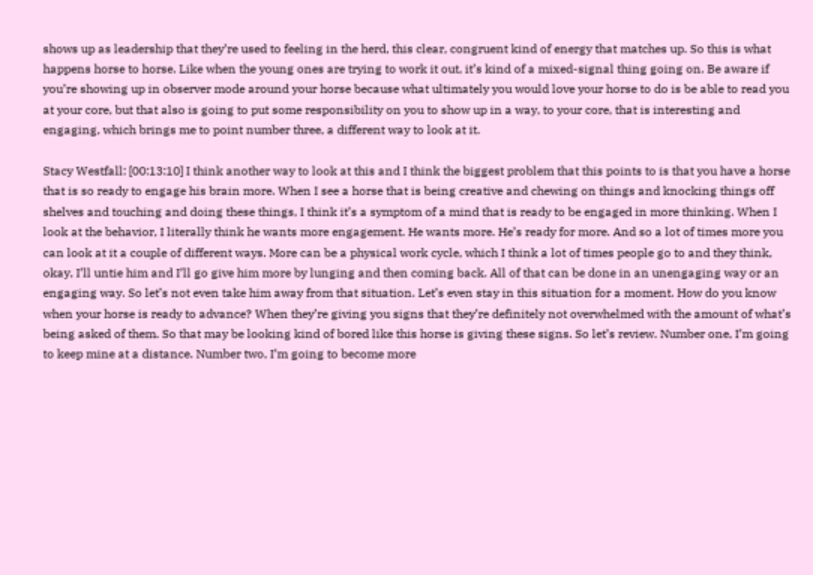shows up as leadership that they’re used to feeling in the herd, this clear, congruent kind of energy that matches up. So this is what happens horse to horse. Like when the young ones are trying to work it out, it’s kind of a mixed-signal thing going on. Be aware if you’re showing up in observer mode around your horse because what ultimately you would love your horse to do is be able to read you at your core, but that also is going to put some responsibility on you to show up in a way, to your core, that is interesting and engaging, which brings me to point number three, a different way to look at it.

Stacy Westfall: [00:13:10] I think another way to look at this and I think the biggest problem that this points to is that you have a horse that is so ready to engage his brain more. When I see a horse that is being creative and chewing on things and knocking things off shelves and touching and doing these things, I think it’s a symptom of a mind that is ready to be engaged in more thinking. When I look at the behavior, I literally think he wants more engagement. He wants more. He’s ready for more. And so a lot of times more you can look at it a couple of different ways. More can be a physical work cycle, which I think a lot of times people go to and they think, okay, I’ll untie him and I’ll go give him more by lunging and then coming back. All of that can be done in an unengaging way or an engaging way. So let’s not even take him away from that situation. Let’s even stay in this situation for a moment. How do you know when your horse is ready to advance? When they’re giving you signs that they’re definitely not overwhelmed with the amount of what’s being asked of them. So that may be looking kind of bored like this horse is giving these signs. So let’s review. Number one, I’m going to keep mine at a distance. Number two, I’m going to become more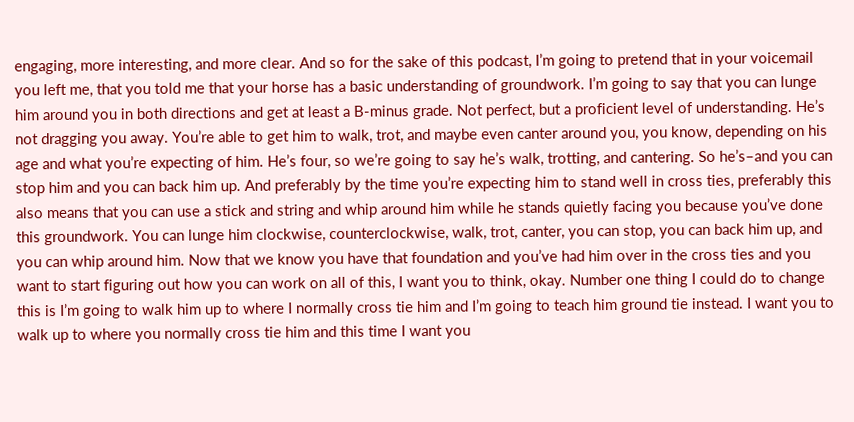engaging, more interesting, and more clear. And so for the sake of this podcast, I’m going to pretend that in your voicemail you left me, that you told me that your horse has a basic understanding of groundwork. I’m going to say that you can lunge him around you in both directions and get at least a B-minus grade. Not perfect, but a proficient level of understanding. He’s not dragging you away. You’re able to get him to walk, trot, and maybe even canter around you, you know, depending on his age and what you’re expecting of him. He’s four, so we’re going to say he’s walk, trotting, and cantering. So he’s–and you can stop him and you can back him up. And preferably by the time you’re expecting him to stand well in cross ties, preferably this also means that you can use a stick and string and whip around him while he stands quietly facing you because you’ve done this groundwork. You can lunge him clockwise, counterclockwise, walk, trot, canter, you can stop, you can back him up, and you can whip around him. Now that we know you have that foundation and you’ve had him over in the cross ties and you want to start figuring out how you can work on all of this, I want you to think, okay. Number one thing I could do to change this is I’m going to walk him up to where I normally cross tie him and I’m going to teach him ground tie instead. I want you to walk up to where you normally cross tie him and this time I want you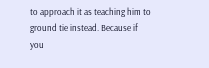to approach it as teaching him to ground tie instead. Because if you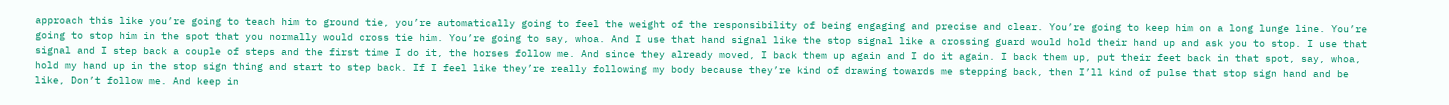approach this like you’re going to teach him to ground tie, you’re automatically going to feel the weight of the responsibility of being engaging and precise and clear. You’re going to keep him on a long lunge line. You’re going to stop him in the spot that you normally would cross tie him. You’re going to say, whoa. And I use that hand signal like the stop signal like a crossing guard would hold their hand up and ask you to stop. I use that signal and I step back a couple of steps and the first time I do it, the horses follow me. And since they already moved, I back them up again and I do it again. I back them up, put their feet back in that spot, say, whoa, hold my hand up in the stop sign thing and start to step back. If I feel like they’re really following my body because they’re kind of drawing towards me stepping back, then I’ll kind of pulse that stop sign hand and be like, Don’t follow me. And keep in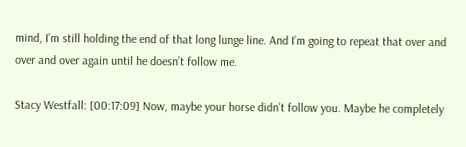mind, I’m still holding the end of that long lunge line. And I’m going to repeat that over and over and over again until he doesn’t follow me.

Stacy Westfall: [00:17:09] Now, maybe your horse didn’t follow you. Maybe he completely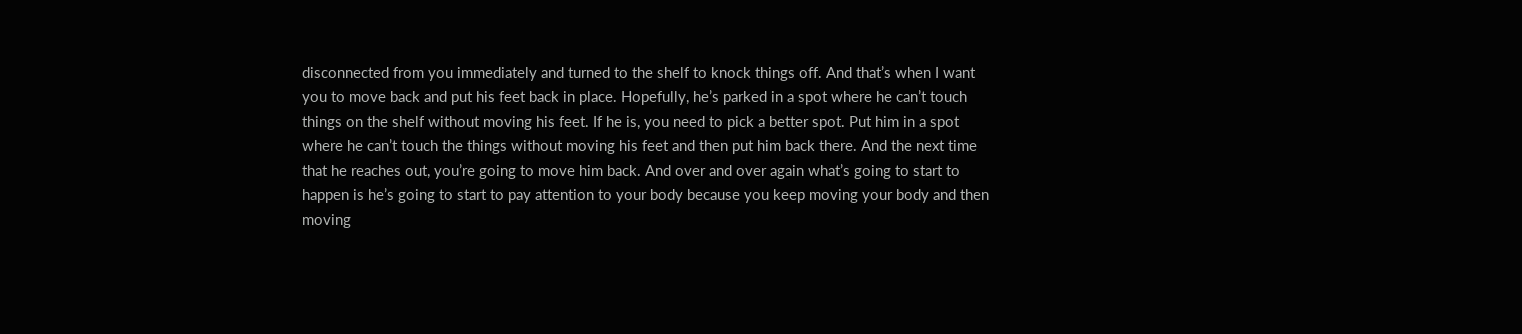disconnected from you immediately and turned to the shelf to knock things off. And that’s when I want you to move back and put his feet back in place. Hopefully, he’s parked in a spot where he can’t touch things on the shelf without moving his feet. If he is, you need to pick a better spot. Put him in a spot where he can’t touch the things without moving his feet and then put him back there. And the next time that he reaches out, you’re going to move him back. And over and over again what’s going to start to happen is he’s going to start to pay attention to your body because you keep moving your body and then moving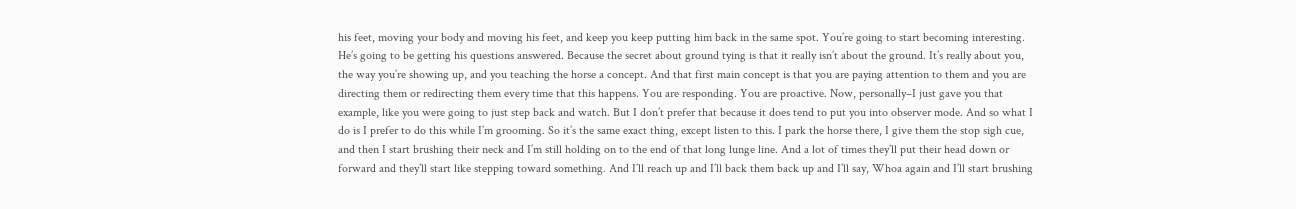his feet, moving your body and moving his feet, and keep you keep putting him back in the same spot. You’re going to start becoming interesting. He’s going to be getting his questions answered. Because the secret about ground tying is that it really isn’t about the ground. It’s really about you, the way you’re showing up, and you teaching the horse a concept. And that first main concept is that you are paying attention to them and you are directing them or redirecting them every time that this happens. You are responding. You are proactive. Now, personally–I just gave you that example, like you were going to just step back and watch. But I don’t prefer that because it does tend to put you into observer mode. And so what I do is I prefer to do this while I’m grooming. So it’s the same exact thing, except listen to this. I park the horse there, I give them the stop sigh cue, and then I start brushing their neck and I’m still holding on to the end of that long lunge line. And a lot of times they’ll put their head down or forward and they’ll start like stepping toward something. And I’ll reach up and I’ll back them back up and I’ll say, Whoa again and I’ll start brushing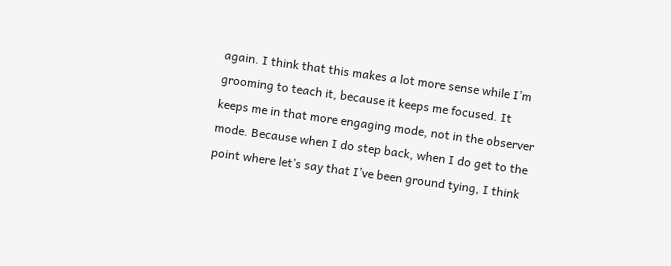again. I think that this makes a lot more sense while I’m grooming to teach it, because it keeps me focused. It keeps me in that more engaging mode, not in the observer mode. Because when I do step back, when I do get to the point where let’s say that I’ve been ground tying, I think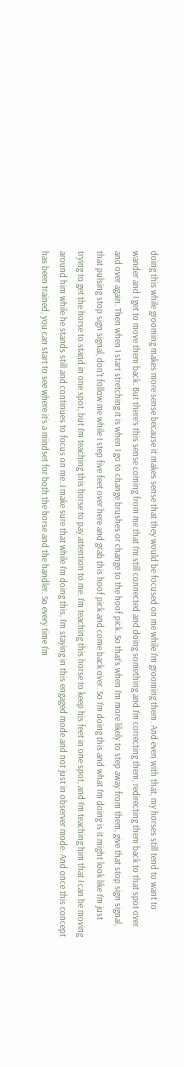doing this while grooming makes more sense because it makes sense that they would be focused on me while I’m grooming them. And even with that, my horses still tend to want to wander and I get to move them back. But there’s this sense coming from me that I’m still connected and doing something and I’m correcting them, redirecting them back to that spot over and over again. Then when I start stretching it is when I go to change brushes or change to the hoof pick. So that’s when I’m more likely to step away from them, give that stop sign signal, that pulsing stop sign signal, don’t follow me while I step five feet over here and grab this hoof pick and come back over. So I’m doing this and what I’m doing is it might look like I’m just trying to get the horse to stand in one spot, but I’m teaching this horse to pay attention to me. I’m teaching this horse to keep his feet in one spot, and I’m teaching him that I can be moving around him while he stands still and continues to focus on me. I make sure that while I’m doing this, I’m staying in this engaged mode and not just in observer mode. And once this concept has been trained, you can start to see where it’s a mindset for both the horse and the handler. So every time I’m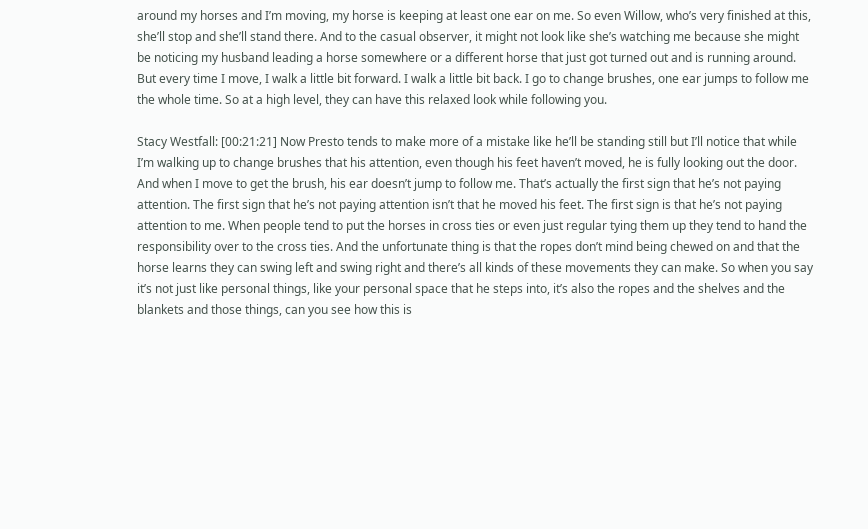around my horses and I’m moving, my horse is keeping at least one ear on me. So even Willow, who’s very finished at this, she’ll stop and she’ll stand there. And to the casual observer, it might not look like she’s watching me because she might be noticing my husband leading a horse somewhere or a different horse that just got turned out and is running around. But every time I move, I walk a little bit forward. I walk a little bit back. I go to change brushes, one ear jumps to follow me the whole time. So at a high level, they can have this relaxed look while following you.

Stacy Westfall: [00:21:21] Now Presto tends to make more of a mistake like he’ll be standing still but I’ll notice that while I’m walking up to change brushes that his attention, even though his feet haven’t moved, he is fully looking out the door. And when I move to get the brush, his ear doesn’t jump to follow me. That’s actually the first sign that he’s not paying attention. The first sign that he’s not paying attention isn’t that he moved his feet. The first sign is that he’s not paying attention to me. When people tend to put the horses in cross ties or even just regular tying them up they tend to hand the responsibility over to the cross ties. And the unfortunate thing is that the ropes don’t mind being chewed on and that the horse learns they can swing left and swing right and there’s all kinds of these movements they can make. So when you say it’s not just like personal things, like your personal space that he steps into, it’s also the ropes and the shelves and the blankets and those things, can you see how this is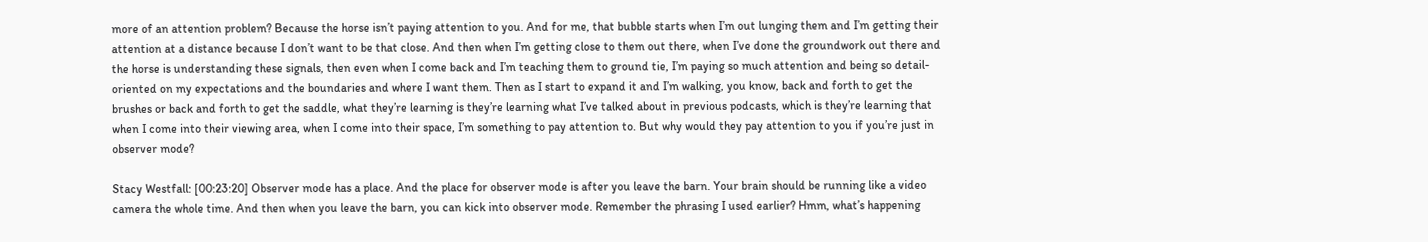more of an attention problem? Because the horse isn’t paying attention to you. And for me, that bubble starts when I’m out lunging them and I’m getting their attention at a distance because I don’t want to be that close. And then when I’m getting close to them out there, when I’ve done the groundwork out there and the horse is understanding these signals, then even when I come back and I’m teaching them to ground tie, I’m paying so much attention and being so detail-oriented on my expectations and the boundaries and where I want them. Then as I start to expand it and I’m walking, you know, back and forth to get the brushes or back and forth to get the saddle, what they’re learning is they’re learning what I’ve talked about in previous podcasts, which is they’re learning that when I come into their viewing area, when I come into their space, I’m something to pay attention to. But why would they pay attention to you if you’re just in observer mode?

Stacy Westfall: [00:23:20] Observer mode has a place. And the place for observer mode is after you leave the barn. Your brain should be running like a video camera the whole time. And then when you leave the barn, you can kick into observer mode. Remember the phrasing I used earlier? Hmm, what’s happening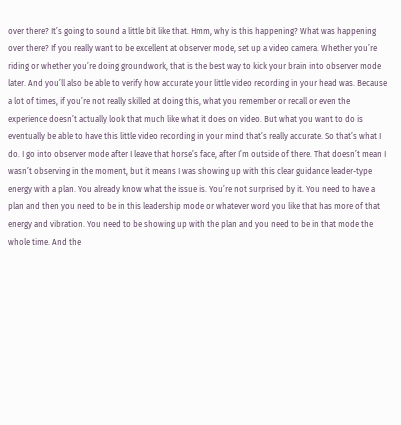over there? It’s going to sound a little bit like that. Hmm, why is this happening? What was happening over there? If you really want to be excellent at observer mode, set up a video camera. Whether you’re riding or whether you’re doing groundwork, that is the best way to kick your brain into observer mode later. And you’ll also be able to verify how accurate your little video recording in your head was. Because a lot of times, if you’re not really skilled at doing this, what you remember or recall or even the experience doesn’t actually look that much like what it does on video. But what you want to do is eventually be able to have this little video recording in your mind that’s really accurate. So that’s what I do. I go into observer mode after I leave that horse’s face, after I’m outside of there. That doesn’t mean I wasn’t observing in the moment, but it means I was showing up with this clear guidance leader-type energy with a plan. You already know what the issue is. You’re not surprised by it. You need to have a plan and then you need to be in this leadership mode or whatever word you like that has more of that energy and vibration. You need to be showing up with the plan and you need to be in that mode the whole time. And the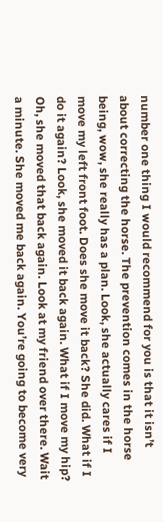number one thing I would recommend for you is that it isn’t about correcting the horse. The prevention comes in the horse being, wow, she really has a plan. Look, she actually cares if I move my left front foot. Does she move it back? She did. What if I do it again? Look, she moved it back again. What if I move my hip? Oh, she moved that back again. Look at my friend over there. Wait a minute. She moved me back again. You’re going to become very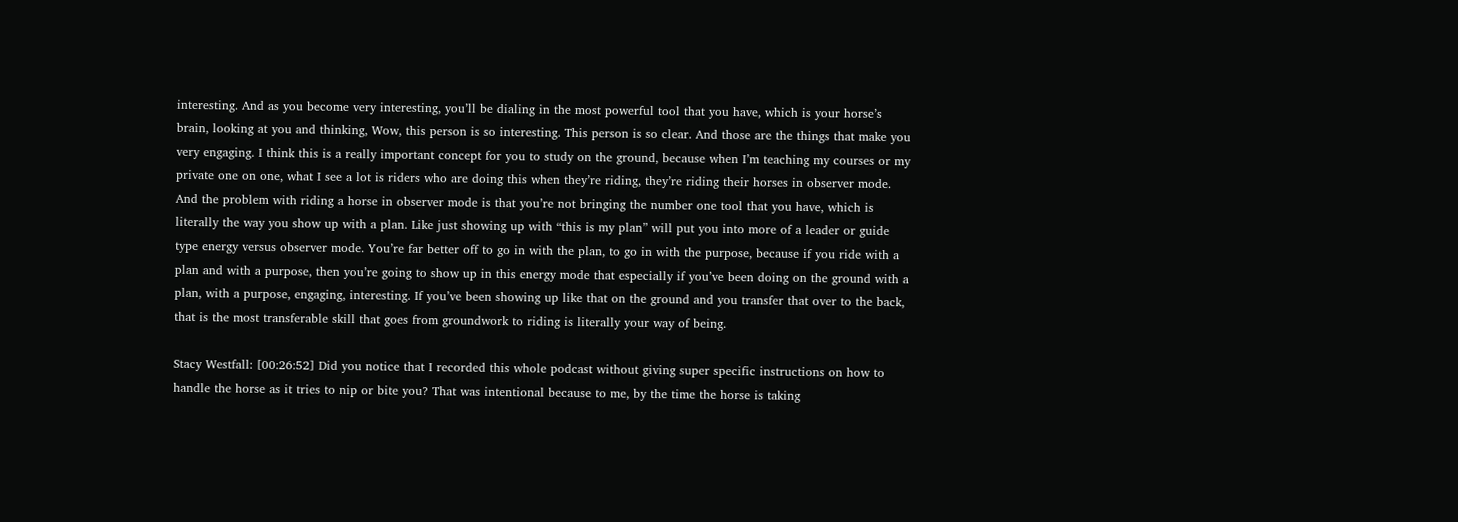interesting. And as you become very interesting, you’ll be dialing in the most powerful tool that you have, which is your horse’s brain, looking at you and thinking, Wow, this person is so interesting. This person is so clear. And those are the things that make you very engaging. I think this is a really important concept for you to study on the ground, because when I’m teaching my courses or my private one on one, what I see a lot is riders who are doing this when they’re riding, they’re riding their horses in observer mode. And the problem with riding a horse in observer mode is that you’re not bringing the number one tool that you have, which is literally the way you show up with a plan. Like just showing up with “this is my plan” will put you into more of a leader or guide type energy versus observer mode. You’re far better off to go in with the plan, to go in with the purpose, because if you ride with a plan and with a purpose, then you’re going to show up in this energy mode that especially if you’ve been doing on the ground with a plan, with a purpose, engaging, interesting. If you’ve been showing up like that on the ground and you transfer that over to the back, that is the most transferable skill that goes from groundwork to riding is literally your way of being.

Stacy Westfall: [00:26:52] Did you notice that I recorded this whole podcast without giving super specific instructions on how to handle the horse as it tries to nip or bite you? That was intentional because to me, by the time the horse is taking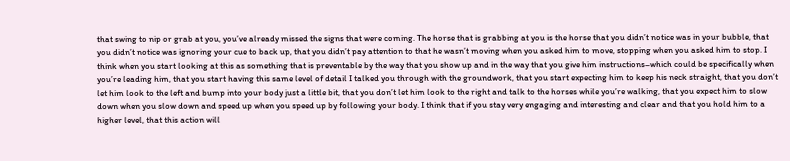that swing to nip or grab at you, you’ve already missed the signs that were coming. The horse that is grabbing at you is the horse that you didn’t notice was in your bubble, that you didn’t notice was ignoring your cue to back up, that you didn’t pay attention to that he wasn’t moving when you asked him to move, stopping when you asked him to stop. I think when you start looking at this as something that is preventable by the way that you show up and in the way that you give him instructions–which could be specifically when you’re leading him, that you start having this same level of detail I talked you through with the groundwork, that you start expecting him to keep his neck straight, that you don’t let him look to the left and bump into your body just a little bit, that you don’t let him look to the right and talk to the horses while you’re walking, that you expect him to slow down when you slow down and speed up when you speed up by following your body. I think that if you stay very engaging and interesting and clear and that you hold him to a higher level, that this action will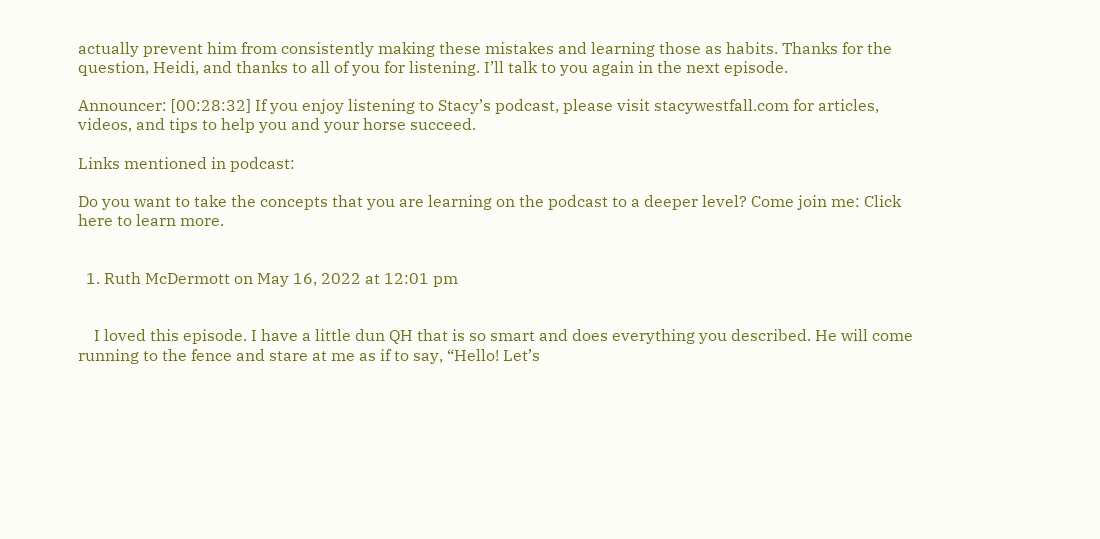actually prevent him from consistently making these mistakes and learning those as habits. Thanks for the question, Heidi, and thanks to all of you for listening. I’ll talk to you again in the next episode.

Announcer: [00:28:32] If you enjoy listening to Stacy’s podcast, please visit stacywestfall.com for articles, videos, and tips to help you and your horse succeed.

Links mentioned in podcast:

Do you want to take the concepts that you are learning on the podcast to a deeper level? Come join me: Click here to learn more.


  1. Ruth McDermott on May 16, 2022 at 12:01 pm


    I loved this episode. I have a little dun QH that is so smart and does everything you described. He will come running to the fence and stare at me as if to say, “Hello! Let’s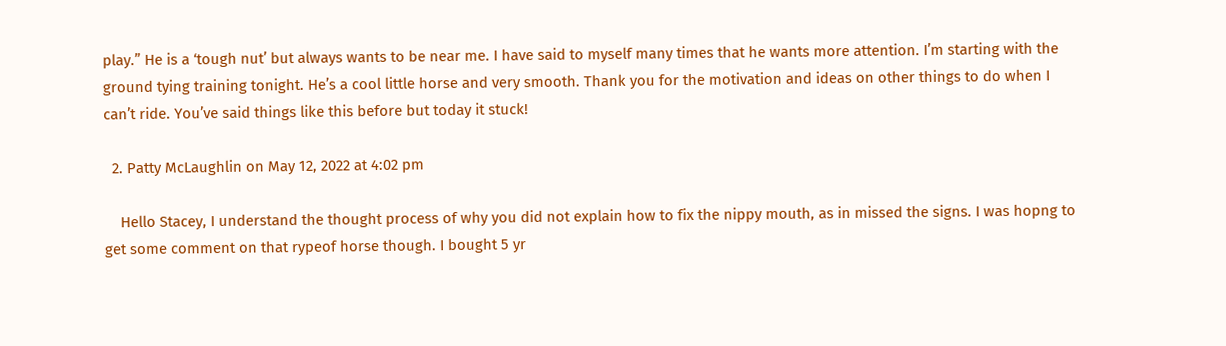play.” He is a ‘tough nut’ but always wants to be near me. I have said to myself many times that he wants more attention. I’m starting with the ground tying training tonight. He’s a cool little horse and very smooth. Thank you for the motivation and ideas on other things to do when I can’t ride. You’ve said things like this before but today it stuck!

  2. Patty McLaughlin on May 12, 2022 at 4:02 pm

    Hello Stacey, I understand the thought process of why you did not explain how to fix the nippy mouth, as in missed the signs. I was hopng to get some comment on that rypeof horse though. I bought 5 yr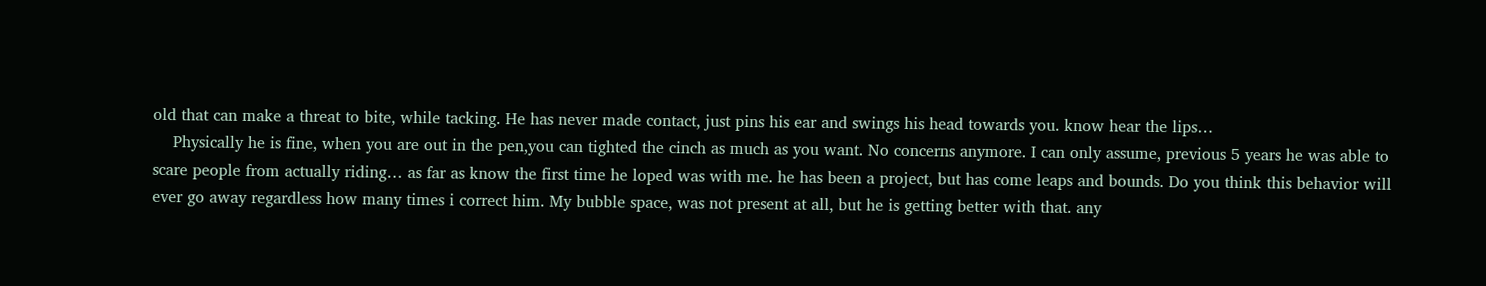old that can make a threat to bite, while tacking. He has never made contact, just pins his ear and swings his head towards you. know hear the lips…
    Physically he is fine, when you are out in the pen,you can tighted the cinch as much as you want. No concerns anymore. I can only assume, previous 5 years he was able to scare people from actually riding… as far as know the first time he loped was with me. he has been a project, but has come leaps and bounds. Do you think this behavior will ever go away regardless how many times i correct him. My bubble space, was not present at all, but he is getting better with that. any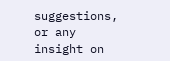suggestions, or any insight on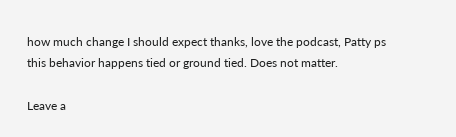how much change I should expect thanks, love the podcast, Patty ps this behavior happens tied or ground tied. Does not matter.

Leave a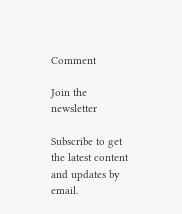Comment

Join the newsletter

Subscribe to get the latest content and updates by email.